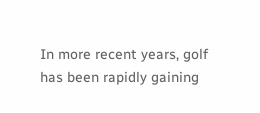In more recent years, golf has been rapidly gaining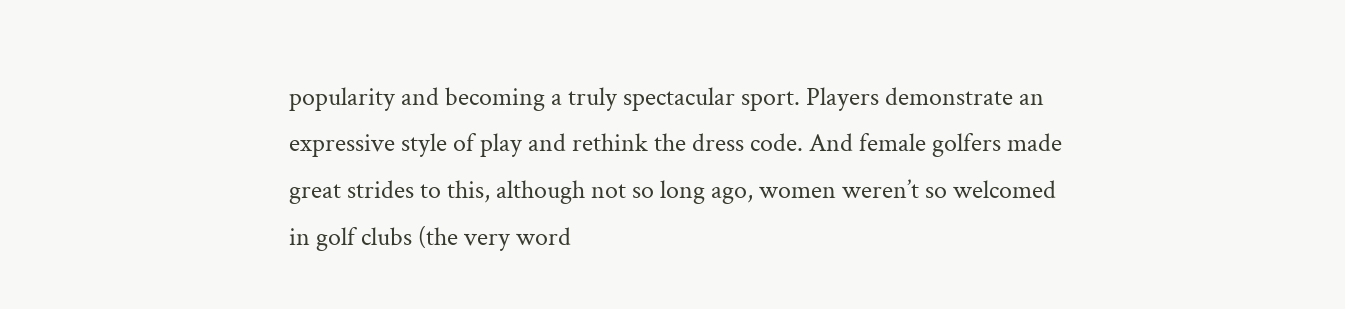popularity and becoming a truly spectacular sport. Players demonstrate an expressive style of play and rethink the dress code. And female golfers made great strides to this, although not so long ago, women weren’t so welcomed in golf clubs (the very word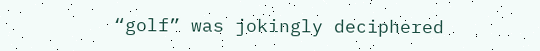“golf” was jokingly deciphered